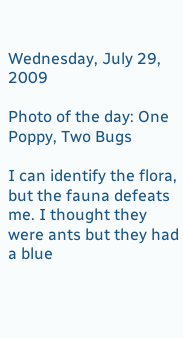Wednesday, July 29, 2009

Photo of the day: One Poppy, Two Bugs

I can identify the flora, but the fauna defeats me. I thought they were ants but they had a blue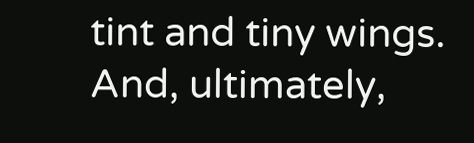tint and tiny wings. And, ultimately,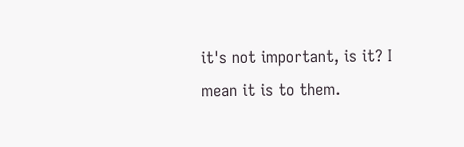it's not important, is it? I mean it is to them.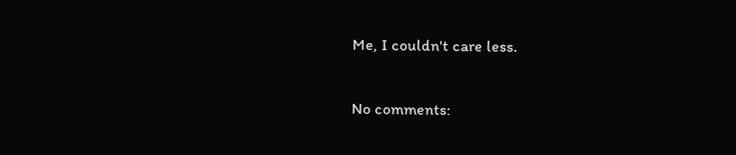Me, I couldn't care less.

No comments: